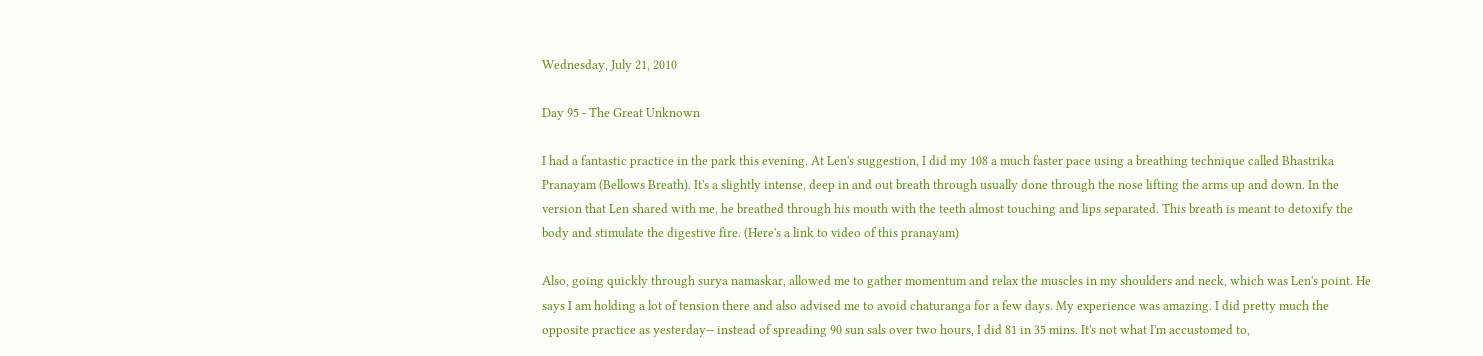Wednesday, July 21, 2010

Day 95 - The Great Unknown

I had a fantastic practice in the park this evening. At Len's suggestion, I did my 108 a much faster pace using a breathing technique called Bhastrika Pranayam (Bellows Breath). It's a slightly intense, deep in and out breath through usually done through the nose lifting the arms up and down. In the version that Len shared with me, he breathed through his mouth with the teeth almost touching and lips separated. This breath is meant to detoxify the body and stimulate the digestive fire. (Here's a link to video of this pranayam)

Also, going quickly through surya namaskar, allowed me to gather momentum and relax the muscles in my shoulders and neck, which was Len's point. He says I am holding a lot of tension there and also advised me to avoid chaturanga for a few days. My experience was amazing. I did pretty much the opposite practice as yesterday-- instead of spreading 90 sun sals over two hours, I did 81 in 35 mins. It's not what I'm accustomed to,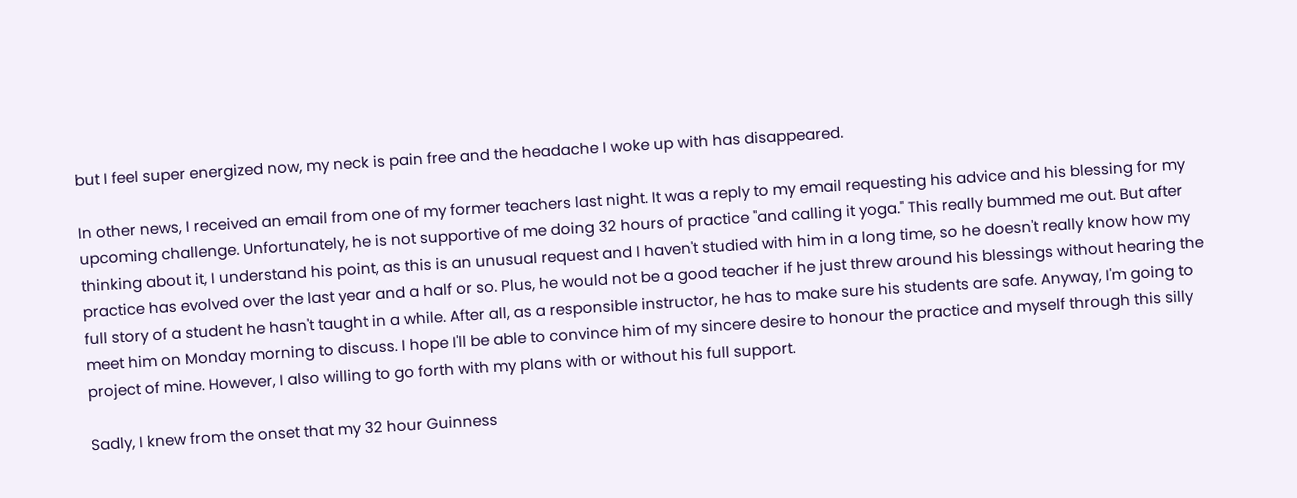but I feel super energized now, my neck is pain free and the headache I woke up with has disappeared.

In other news, I received an email from one of my former teachers last night. It was a reply to my email requesting his advice and his blessing for my upcoming challenge. Unfortunately, he is not supportive of me doing 32 hours of practice "and calling it yoga." This really bummed me out. But after thinking about it, I understand his point, as this is an unusual request and I haven't studied with him in a long time, so he doesn't really know how my practice has evolved over the last year and a half or so. Plus, he would not be a good teacher if he just threw around his blessings without hearing the full story of a student he hasn't taught in a while. After all, as a responsible instructor, he has to make sure his students are safe. Anyway, I'm going to meet him on Monday morning to discuss. I hope I'll be able to convince him of my sincere desire to honour the practice and myself through this silly project of mine. However, I also willing to go forth with my plans with or without his full support.

Sadly, I knew from the onset that my 32 hour Guinness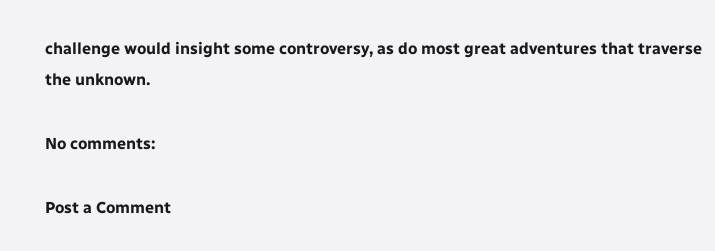challenge would insight some controversy, as do most great adventures that traverse the unknown.

No comments:

Post a Comment